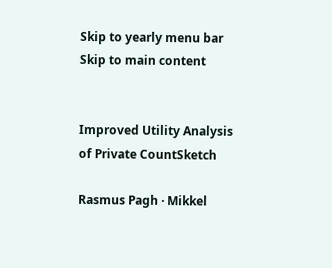Skip to yearly menu bar Skip to main content


Improved Utility Analysis of Private CountSketch

Rasmus Pagh · Mikkel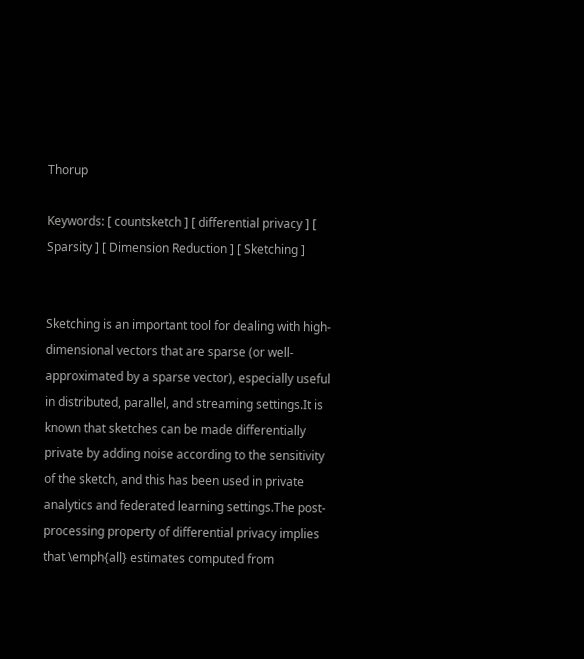Thorup

Keywords: [ countsketch ] [ differential privacy ] [ Sparsity ] [ Dimension Reduction ] [ Sketching ]


Sketching is an important tool for dealing with high-dimensional vectors that are sparse (or well-approximated by a sparse vector), especially useful in distributed, parallel, and streaming settings.It is known that sketches can be made differentially private by adding noise according to the sensitivity of the sketch, and this has been used in private analytics and federated learning settings.The post-processing property of differential privacy implies that \emph{all} estimates computed from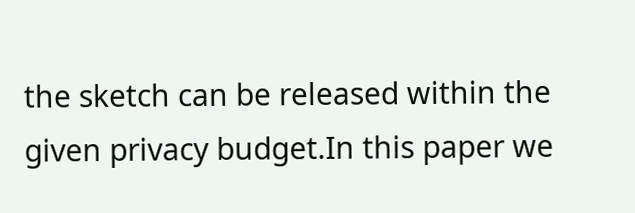the sketch can be released within the given privacy budget.In this paper we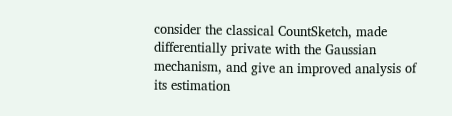consider the classical CountSketch, made differentially private with the Gaussian mechanism, and give an improved analysis of its estimation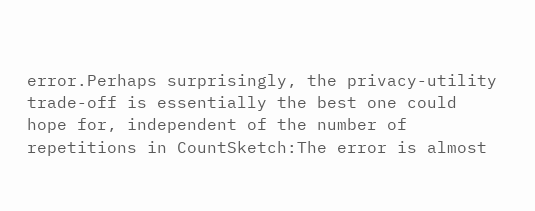error.Perhaps surprisingly, the privacy-utility trade-off is essentially the best one could hope for, independent of the number of repetitions in CountSketch:The error is almost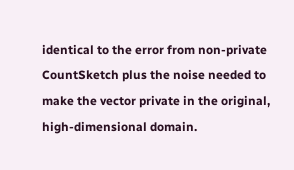identical to the error from non-private CountSketch plus the noise needed to make the vector private in the original, high-dimensional domain.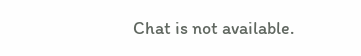Chat is not available.